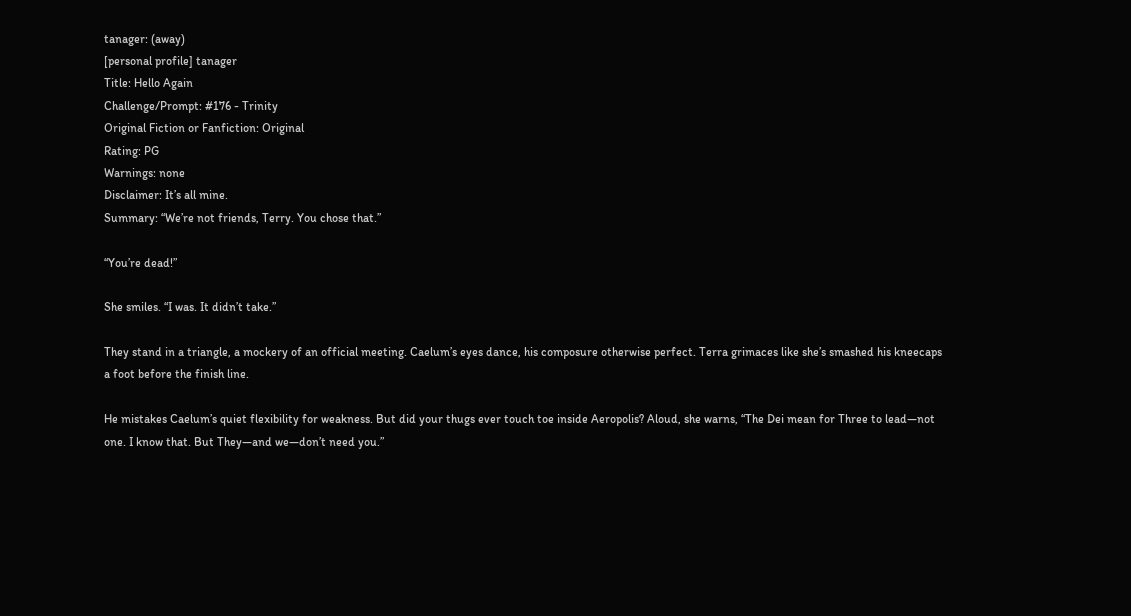tanager: (away)
[personal profile] tanager
Title: Hello Again
Challenge/Prompt: #176 - Trinity
Original Fiction or Fanfiction: Original
Rating: PG
Warnings: none
Disclaimer: It’s all mine.
Summary: “We’re not friends, Terry. You chose that.”

“You’re dead!”

She smiles. “I was. It didn’t take.”

They stand in a triangle, a mockery of an official meeting. Caelum’s eyes dance, his composure otherwise perfect. Terra grimaces like she’s smashed his kneecaps a foot before the finish line.

He mistakes Caelum’s quiet flexibility for weakness. But did your thugs ever touch toe inside Aeropolis? Aloud, she warns, “The Dei mean for Three to lead―not one. I know that. But They―and we―don’t need you.”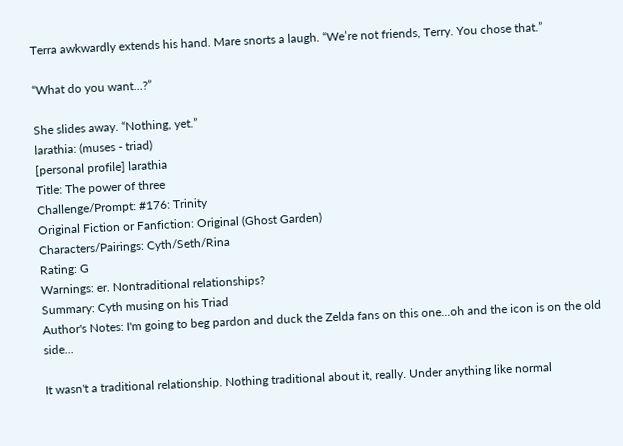Terra awkwardly extends his hand. Mare snorts a laugh. “We’re not friends, Terry. You chose that.”

“What do you want…?”

She slides away. “Nothing, yet.”
larathia: (muses - triad)
[personal profile] larathia
Title: The power of three
Challenge/Prompt: #176: Trinity
Original Fiction or Fanfiction: Original (Ghost Garden)
Characters/Pairings: Cyth/Seth/Rina
Rating: G
Warnings: er. Nontraditional relationships?
Summary: Cyth musing on his Triad
Author's Notes: I'm going to beg pardon and duck the Zelda fans on this one...oh and the icon is on the old side...

It wasn't a traditional relationship. Nothing traditional about it, really. Under anything like normal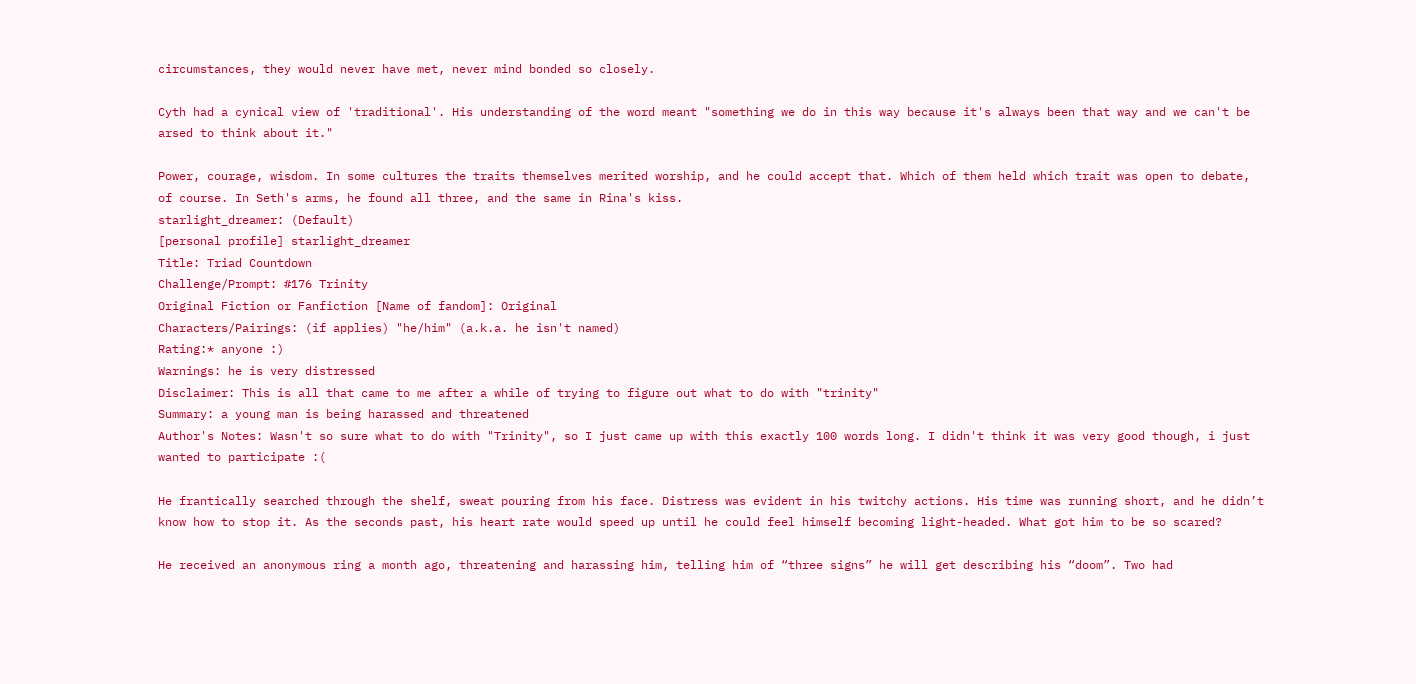circumstances, they would never have met, never mind bonded so closely.

Cyth had a cynical view of 'traditional'. His understanding of the word meant "something we do in this way because it's always been that way and we can't be arsed to think about it."

Power, courage, wisdom. In some cultures the traits themselves merited worship, and he could accept that. Which of them held which trait was open to debate, of course. In Seth's arms, he found all three, and the same in Rina's kiss.
starlight_dreamer: (Default)
[personal profile] starlight_dreamer
Title: Triad Countdown
Challenge/Prompt: #176 Trinity
Original Fiction or Fanfiction [Name of fandom]: Original
Characters/Pairings: (if applies) "he/him" (a.k.a. he isn't named)
Rating:* anyone :)
Warnings: he is very distressed
Disclaimer: This is all that came to me after a while of trying to figure out what to do with "trinity"
Summary: a young man is being harassed and threatened
Author's Notes: Wasn't so sure what to do with "Trinity", so I just came up with this exactly 100 words long. I didn't think it was very good though, i just wanted to participate :(

He frantically searched through the shelf, sweat pouring from his face. Distress was evident in his twitchy actions. His time was running short, and he didn’t know how to stop it. As the seconds past, his heart rate would speed up until he could feel himself becoming light-headed. What got him to be so scared?

He received an anonymous ring a month ago, threatening and harassing him, telling him of “three signs” he will get describing his “doom”. Two had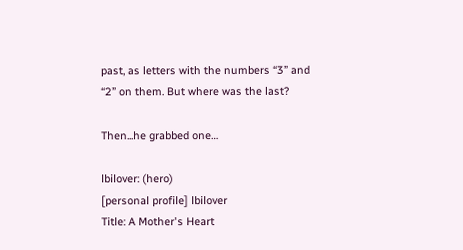past, as letters with the numbers “3” and “2” on them. But where was the last?

Then...he grabbed one…

lbilover: (hero)
[personal profile] lbilover
Title: A Mother's Heart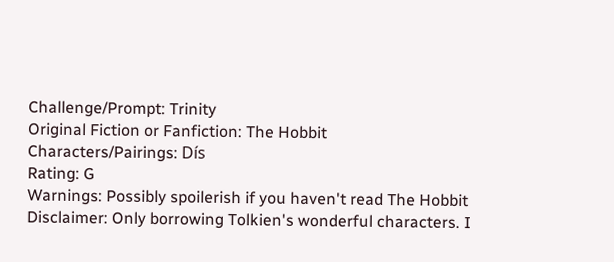Challenge/Prompt: Trinity
Original Fiction or Fanfiction: The Hobbit
Characters/Pairings: Dís
Rating: G
Warnings: Possibly spoilerish if you haven't read The Hobbit
Disclaimer: Only borrowing Tolkien's wonderful characters. I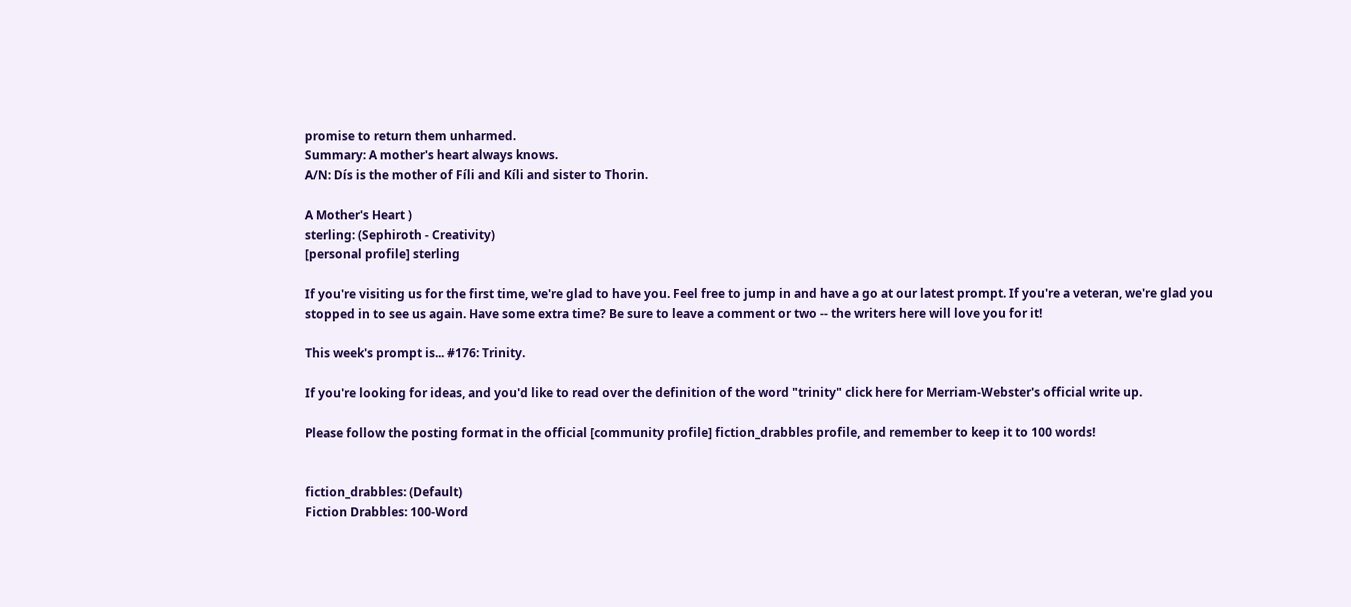promise to return them unharmed.
Summary: A mother's heart always knows.
A/N: Dís is the mother of Fíli and Kíli and sister to Thorin.

A Mother's Heart )
sterling: (Sephiroth - Creativity)
[personal profile] sterling

If you're visiting us for the first time, we're glad to have you. Feel free to jump in and have a go at our latest prompt. If you're a veteran, we're glad you stopped in to see us again. Have some extra time? Be sure to leave a comment or two -- the writers here will love you for it!

This week's prompt is... #176: Trinity.

If you're looking for ideas, and you'd like to read over the definition of the word "trinity" click here for Merriam-Webster's official write up.

Please follow the posting format in the official [community profile] fiction_drabbles profile, and remember to keep it to 100 words!


fiction_drabbles: (Default)
Fiction Drabbles: 100-Word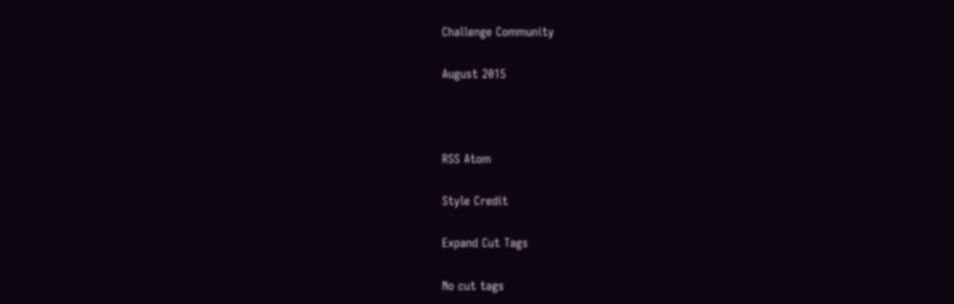Challenge Community

August 2015



RSS Atom

Style Credit

Expand Cut Tags

No cut tags